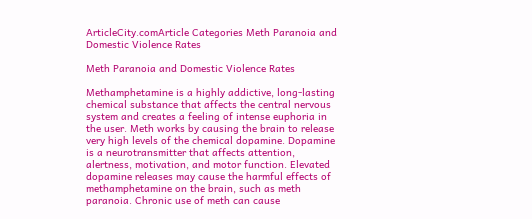ArticleCity.comArticle Categories Meth Paranoia and Domestic Violence Rates

Meth Paranoia and Domestic Violence Rates

Methamphetamine is a highly addictive, long-lasting chemical substance that affects the central nervous system and creates a feeling of intense euphoria in the user. Meth works by causing the brain to release very high levels of the chemical dopamine. Dopamine is a neurotransmitter that affects attention, alertness, motivation, and motor function. Elevated dopamine releases may cause the harmful effects of methamphetamine on the brain, such as meth paranoia. Chronic use of meth can cause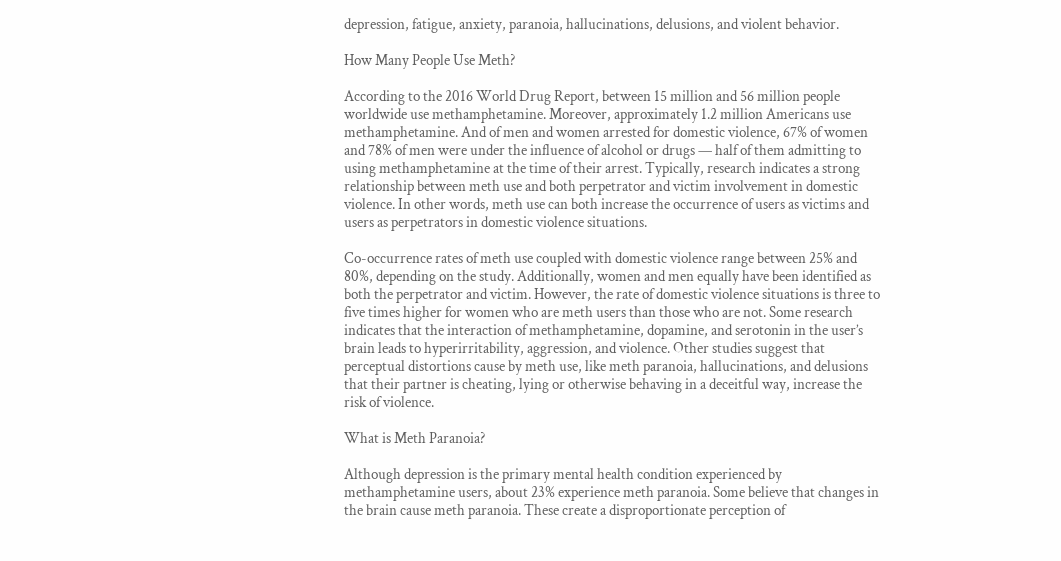depression, fatigue, anxiety, paranoia, hallucinations, delusions, and violent behavior.

How Many People Use Meth?

According to the 2016 World Drug Report, between 15 million and 56 million people worldwide use methamphetamine. Moreover, approximately 1.2 million Americans use methamphetamine. And of men and women arrested for domestic violence, 67% of women and 78% of men were under the influence of alcohol or drugs — half of them admitting to using methamphetamine at the time of their arrest. Typically, research indicates a strong relationship between meth use and both perpetrator and victim involvement in domestic violence. In other words, meth use can both increase the occurrence of users as victims and users as perpetrators in domestic violence situations.

Co-occurrence rates of meth use coupled with domestic violence range between 25% and 80%, depending on the study. Additionally, women and men equally have been identified as both the perpetrator and victim. However, the rate of domestic violence situations is three to five times higher for women who are meth users than those who are not. Some research indicates that the interaction of methamphetamine, dopamine, and serotonin in the user’s brain leads to hyperirritability, aggression, and violence. Other studies suggest that perceptual distortions cause by meth use, like meth paranoia, hallucinations, and delusions that their partner is cheating, lying or otherwise behaving in a deceitful way, increase the risk of violence.

What is Meth Paranoia?

Although depression is the primary mental health condition experienced by methamphetamine users, about 23% experience meth paranoia. Some believe that changes in the brain cause meth paranoia. These create a disproportionate perception of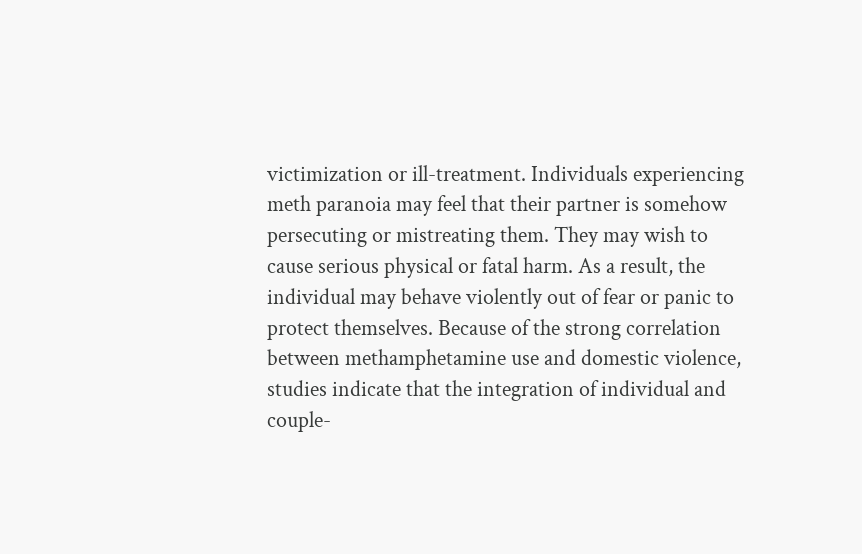victimization or ill-treatment. Individuals experiencing meth paranoia may feel that their partner is somehow persecuting or mistreating them. They may wish to cause serious physical or fatal harm. As a result, the individual may behave violently out of fear or panic to protect themselves. Because of the strong correlation between methamphetamine use and domestic violence, studies indicate that the integration of individual and couple-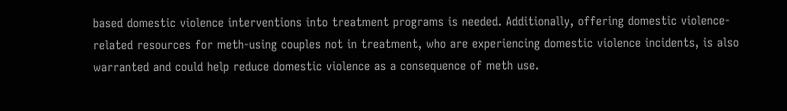based domestic violence interventions into treatment programs is needed. Additionally, offering domestic violence-related resources for meth-using couples not in treatment, who are experiencing domestic violence incidents, is also warranted and could help reduce domestic violence as a consequence of meth use.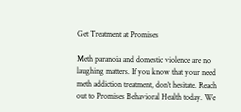Get Treatment at Promises

Meth paranoia and domestic violence are no laughing matters. If you know that your need meth addiction treatment, don’t hesitate. Reach out to Promises Behavioral Health today. We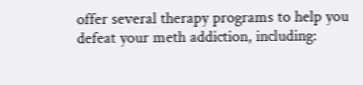offer several therapy programs to help you defeat your meth addiction, including: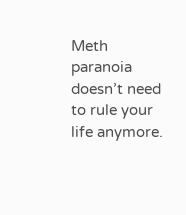Meth paranoia doesn’t need to rule your life anymore.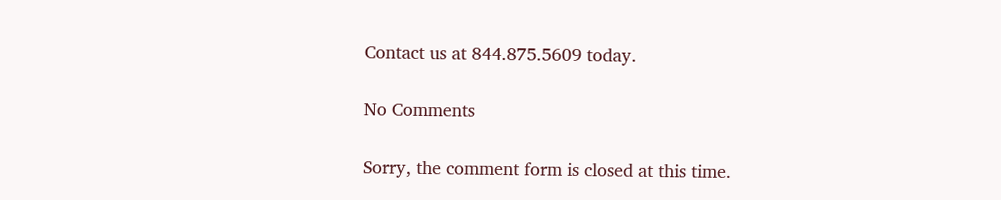Contact us at 844.875.5609 today.

No Comments

Sorry, the comment form is closed at this time.